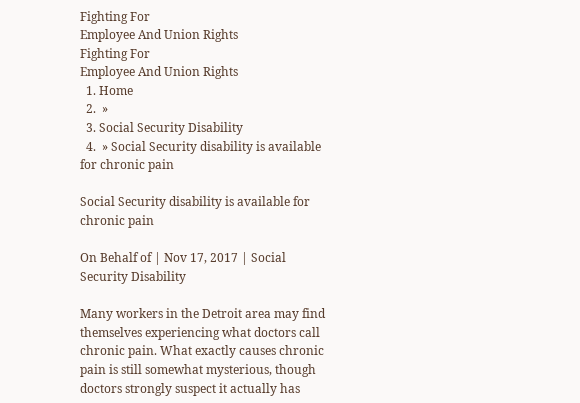Fighting For
Employee And Union Rights
Fighting For
Employee And Union Rights
  1. Home
  2.  »
  3. Social Security Disability
  4.  » Social Security disability is available for chronic pain

Social Security disability is available for chronic pain

On Behalf of | Nov 17, 2017 | Social Security Disability

Many workers in the Detroit area may find themselves experiencing what doctors call chronic pain. What exactly causes chronic pain is still somewhat mysterious, though doctors strongly suspect it actually has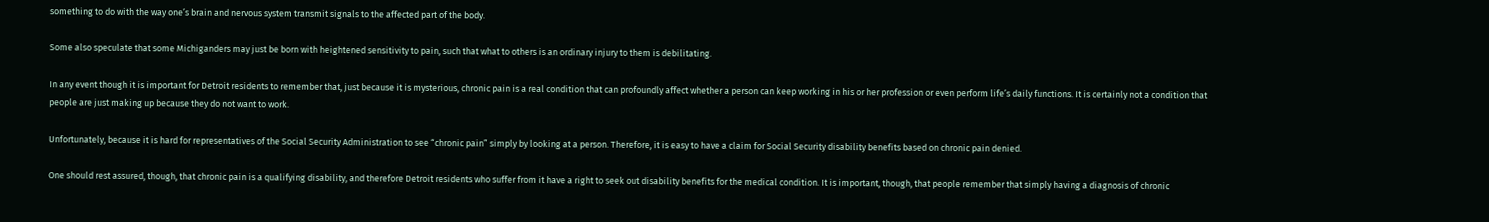something to do with the way one’s brain and nervous system transmit signals to the affected part of the body.

Some also speculate that some Michiganders may just be born with heightened sensitivity to pain, such that what to others is an ordinary injury to them is debilitating.

In any event though it is important for Detroit residents to remember that, just because it is mysterious, chronic pain is a real condition that can profoundly affect whether a person can keep working in his or her profession or even perform life’s daily functions. It is certainly not a condition that people are just making up because they do not want to work.

Unfortunately, because it is hard for representatives of the Social Security Administration to see “chronic pain” simply by looking at a person. Therefore, it is easy to have a claim for Social Security disability benefits based on chronic pain denied.

One should rest assured, though, that chronic pain is a qualifying disability, and therefore Detroit residents who suffer from it have a right to seek out disability benefits for the medical condition. It is important, though, that people remember that simply having a diagnosis of chronic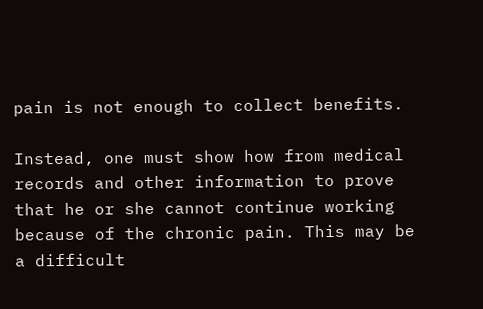pain is not enough to collect benefits.

Instead, one must show how from medical records and other information to prove that he or she cannot continue working because of the chronic pain. This may be a difficult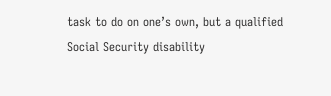task to do on one’s own, but a qualified Social Security disability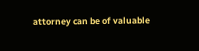attorney can be of valuable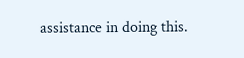assistance in doing this.